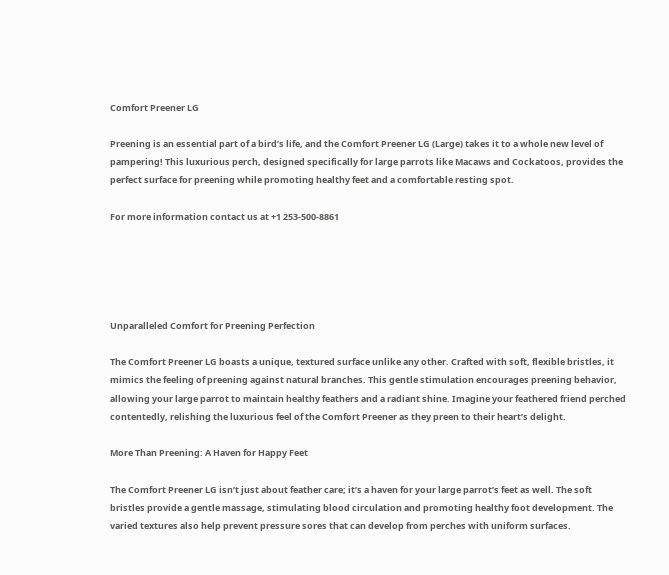Comfort Preener LG

Preening is an essential part of a bird’s life, and the Comfort Preener LG (Large) takes it to a whole new level of pampering! This luxurious perch, designed specifically for large parrots like Macaws and Cockatoos, provides the perfect surface for preening while promoting healthy feet and a comfortable resting spot.

For more information contact us at +1 253-500-8861





Unparalleled Comfort for Preening Perfection

The Comfort Preener LG boasts a unique, textured surface unlike any other. Crafted with soft, flexible bristles, it mimics the feeling of preening against natural branches. This gentle stimulation encourages preening behavior, allowing your large parrot to maintain healthy feathers and a radiant shine. Imagine your feathered friend perched contentedly, relishing the luxurious feel of the Comfort Preener as they preen to their heart’s delight.

More Than Preening: A Haven for Happy Feet

The Comfort Preener LG isn’t just about feather care; it’s a haven for your large parrot’s feet as well. The soft bristles provide a gentle massage, stimulating blood circulation and promoting healthy foot development. The varied textures also help prevent pressure sores that can develop from perches with uniform surfaces.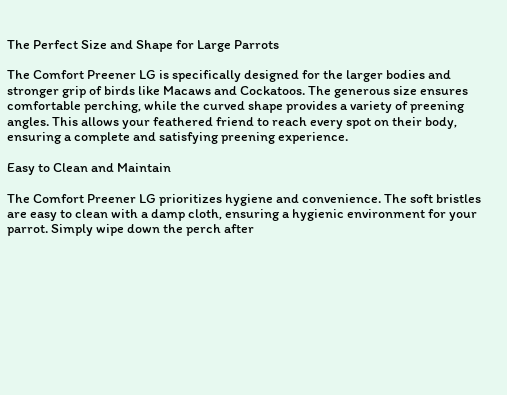The Perfect Size and Shape for Large Parrots

The Comfort Preener LG is specifically designed for the larger bodies and stronger grip of birds like Macaws and Cockatoos. The generous size ensures comfortable perching, while the curved shape provides a variety of preening angles. This allows your feathered friend to reach every spot on their body, ensuring a complete and satisfying preening experience.

Easy to Clean and Maintain

The Comfort Preener LG prioritizes hygiene and convenience. The soft bristles are easy to clean with a damp cloth, ensuring a hygienic environment for your parrot. Simply wipe down the perch after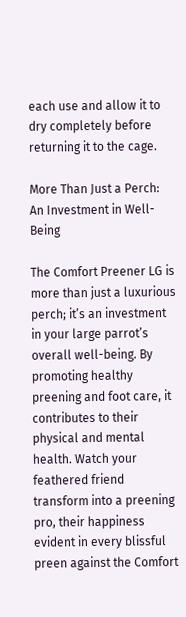each use and allow it to dry completely before returning it to the cage.

More Than Just a Perch: An Investment in Well-Being

The Comfort Preener LG is more than just a luxurious perch; it’s an investment in your large parrot’s overall well-being. By promoting healthy preening and foot care, it contributes to their physical and mental health. Watch your feathered friend transform into a preening pro, their happiness evident in every blissful preen against the Comfort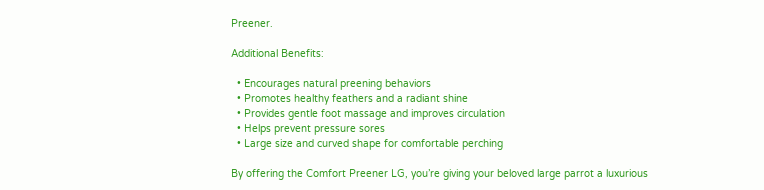Preener.

Additional Benefits:

  • Encourages natural preening behaviors
  • Promotes healthy feathers and a radiant shine
  • Provides gentle foot massage and improves circulation
  • Helps prevent pressure sores
  • Large size and curved shape for comfortable perching

By offering the Comfort Preener LG, you’re giving your beloved large parrot a luxurious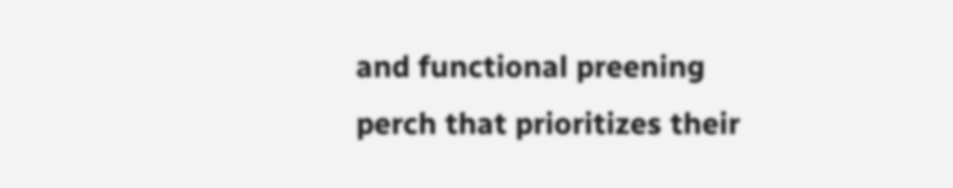and functional preening perch that prioritizes their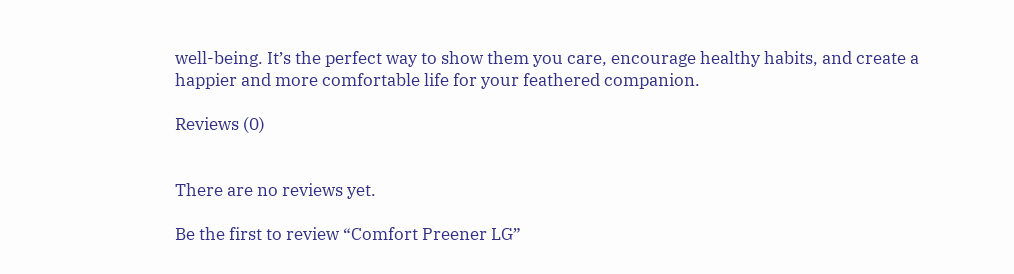well-being. It’s the perfect way to show them you care, encourage healthy habits, and create a happier and more comfortable life for your feathered companion.

Reviews (0)


There are no reviews yet.

Be the first to review “Comfort Preener LG”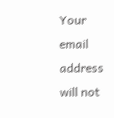Your email address will not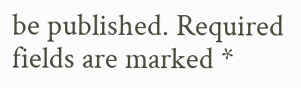be published. Required fields are marked *